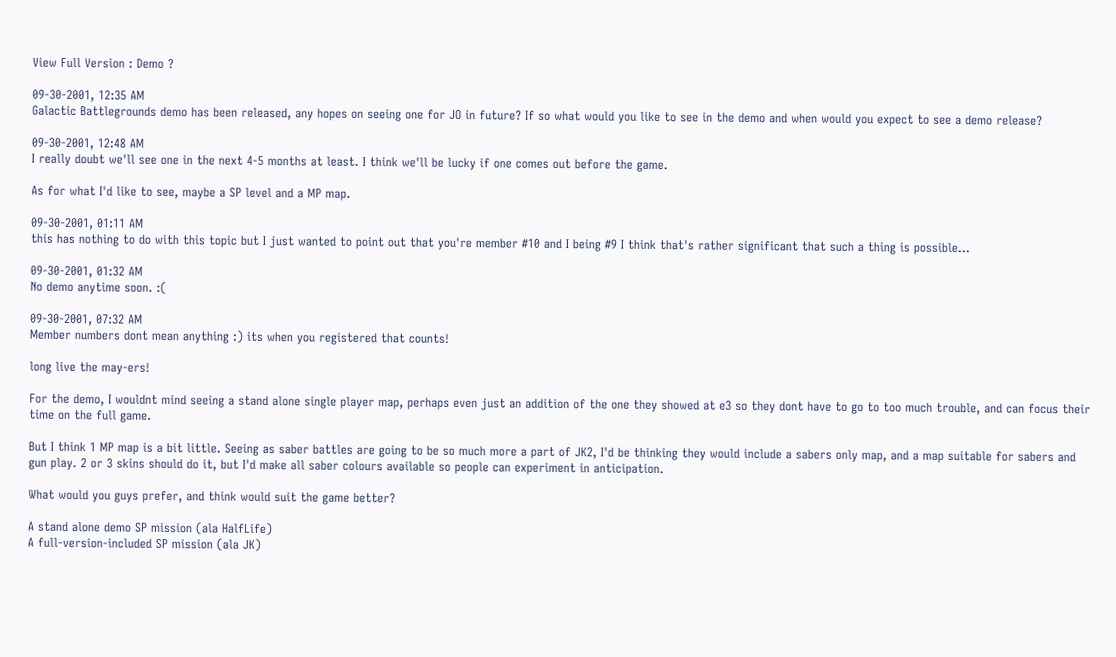View Full Version : Demo ?

09-30-2001, 12:35 AM
Galactic Battlegrounds demo has been released, any hopes on seeing one for JO in future? If so what would you like to see in the demo and when would you expect to see a demo release?

09-30-2001, 12:48 AM
I really doubt we'll see one in the next 4-5 months at least. I think we'll be lucky if one comes out before the game.

As for what I'd like to see, maybe a SP level and a MP map.

09-30-2001, 01:11 AM
this has nothing to do with this topic but I just wanted to point out that you're member #10 and I being #9 I think that's rather significant that such a thing is possible...

09-30-2001, 01:32 AM
No demo anytime soon. :(

09-30-2001, 07:32 AM
Member numbers dont mean anything :) its when you registered that counts!

long live the may-ers!

For the demo, I wouldnt mind seeing a stand alone single player map, perhaps even just an addition of the one they showed at e3 so they dont have to go to too much trouble, and can focus their time on the full game.

But I think 1 MP map is a bit little. Seeing as saber battles are going to be so much more a part of JK2, I'd be thinking they would include a sabers only map, and a map suitable for sabers and gun play. 2 or 3 skins should do it, but I'd make all saber colours available so people can experiment in anticipation.

What would you guys prefer, and think would suit the game better?

A stand alone demo SP mission (ala HalfLife)
A full-version-included SP mission (ala JK)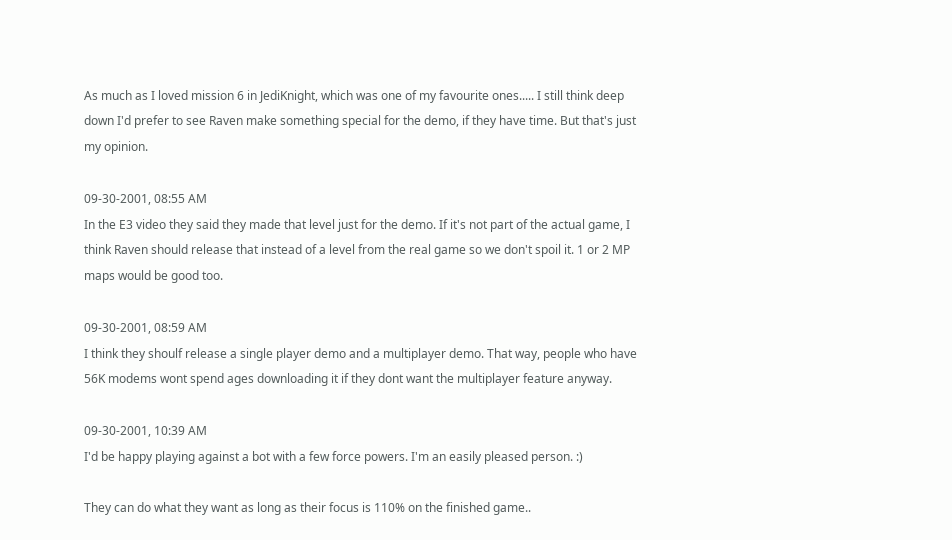As much as I loved mission 6 in JediKnight, which was one of my favourite ones..... I still think deep down I'd prefer to see Raven make something special for the demo, if they have time. But that's just my opinion.

09-30-2001, 08:55 AM
In the E3 video they said they made that level just for the demo. If it's not part of the actual game, I think Raven should release that instead of a level from the real game so we don't spoil it. 1 or 2 MP maps would be good too.

09-30-2001, 08:59 AM
I think they shoulf release a single player demo and a multiplayer demo. That way, people who have 56K modems wont spend ages downloading it if they dont want the multiplayer feature anyway.

09-30-2001, 10:39 AM
I'd be happy playing against a bot with a few force powers. I'm an easily pleased person. :)

They can do what they want as long as their focus is 110% on the finished game..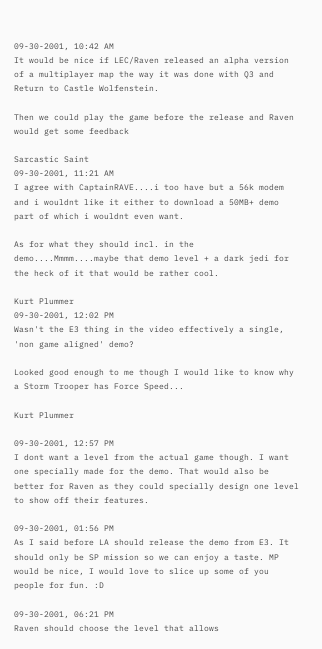09-30-2001, 10:42 AM
It would be nice if LEC/Raven released an alpha version of a multiplayer map the way it was done with Q3 and Return to Castle Wolfenstein.

Then we could play the game before the release and Raven would get some feedback

Sarcastic Saint
09-30-2001, 11:21 AM
I agree with CaptainRAVE....i too have but a 56k modem and i wouldnt like it either to download a 50MB+ demo part of which i wouldnt even want.

As for what they should incl. in the demo....Mmmm....maybe that demo level + a dark jedi for the heck of it that would be rather cool.

Kurt Plummer
09-30-2001, 12:02 PM
Wasn't the E3 thing in the video effectively a single, 'non game aligned' demo?

Looked good enough to me though I would like to know why a Storm Trooper has Force Speed...

Kurt Plummer

09-30-2001, 12:57 PM
I dont want a level from the actual game though. I want one specially made for the demo. That would also be better for Raven as they could specially design one level to show off their features.

09-30-2001, 01:56 PM
As I said before LA should release the demo from E3. It should only be SP mission so we can enjoy a taste. MP would be nice, I would love to slice up some of you people for fun. :D

09-30-2001, 06:21 PM
Raven should choose the level that allows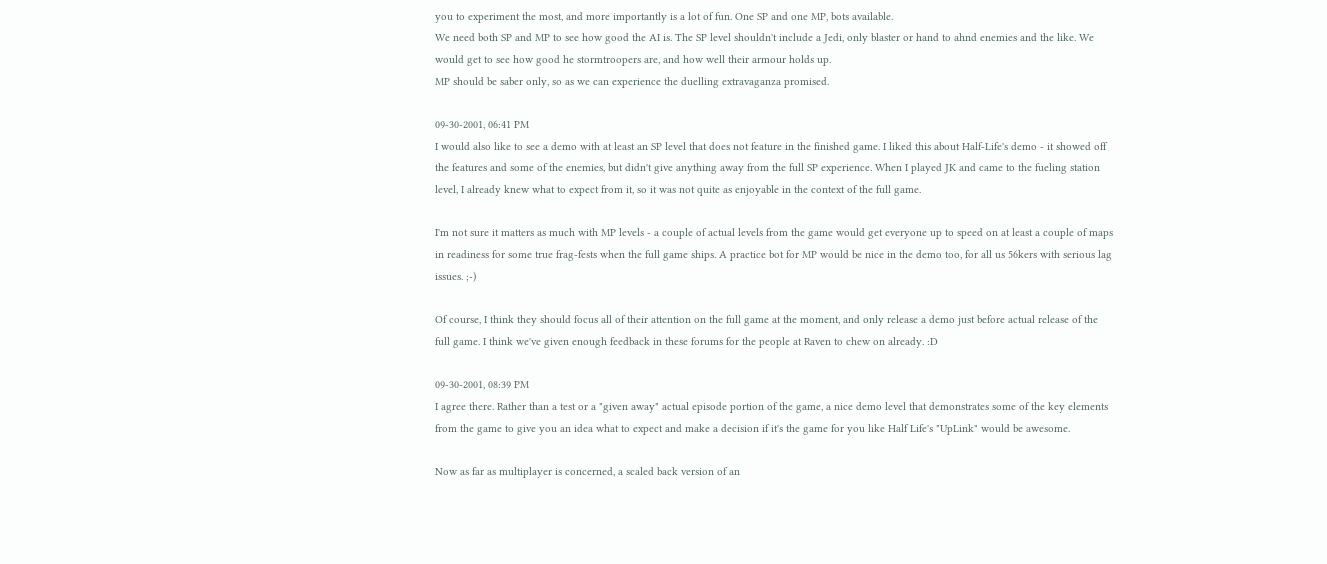you to experiment the most, and more importantly is a lot of fun. One SP and one MP, bots available.
We need both SP and MP to see how good the AI is. The SP level shouldn't include a Jedi, only blaster or hand to ahnd enemies and the like. We would get to see how good he stormtroopers are, and how well their armour holds up.
MP should be saber only, so as we can experience the duelling extravaganza promised.

09-30-2001, 06:41 PM
I would also like to see a demo with at least an SP level that does not feature in the finished game. I liked this about Half-Life's demo - it showed off the features and some of the enemies, but didn't give anything away from the full SP experience. When I played JK and came to the fueling station level, I already knew what to expect from it, so it was not quite as enjoyable in the context of the full game.

I'm not sure it matters as much with MP levels - a couple of actual levels from the game would get everyone up to speed on at least a couple of maps in readiness for some true frag-fests when the full game ships. A practice bot for MP would be nice in the demo too, for all us 56kers with serious lag issues. ;-)

Of course, I think they should focus all of their attention on the full game at the moment, and only release a demo just before actual release of the full game. I think we've given enough feedback in these forums for the people at Raven to chew on already. :D

09-30-2001, 08:39 PM
I agree there. Rather than a test or a "given away" actual episode portion of the game, a nice demo level that demonstrates some of the key elements from the game to give you an idea what to expect and make a decision if it's the game for you like Half Life's "UpLink" would be awesome.

Now as far as multiplayer is concerned, a scaled back version of an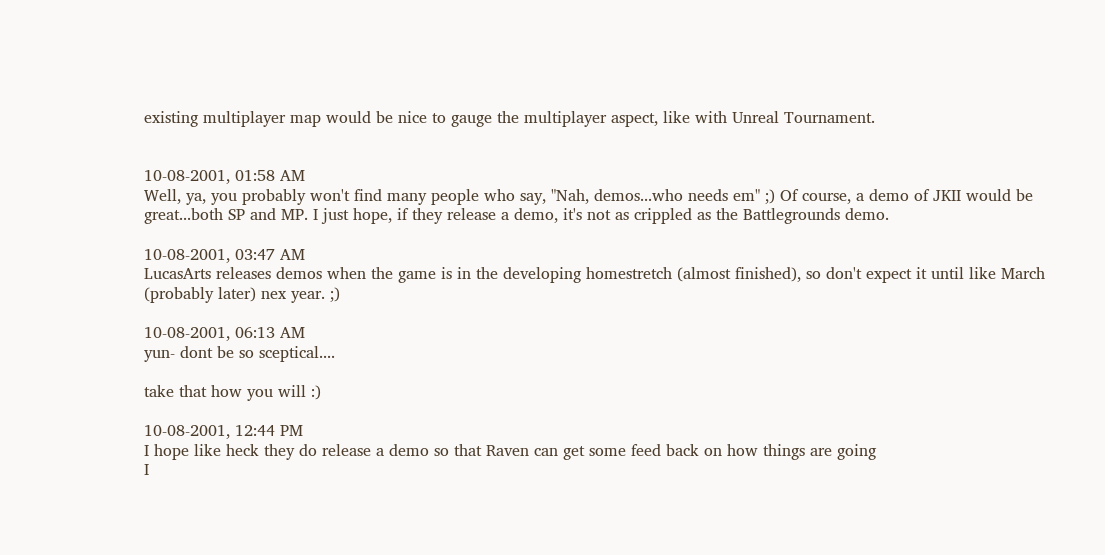existing multiplayer map would be nice to gauge the multiplayer aspect, like with Unreal Tournament.


10-08-2001, 01:58 AM
Well, ya, you probably won't find many people who say, "Nah, demos...who needs em" ;) Of course, a demo of JKII would be great...both SP and MP. I just hope, if they release a demo, it's not as crippled as the Battlegrounds demo.

10-08-2001, 03:47 AM
LucasArts releases demos when the game is in the developing homestretch (almost finished), so don't expect it until like March (probably later) nex year. ;)

10-08-2001, 06:13 AM
yun- dont be so sceptical....

take that how you will :)

10-08-2001, 12:44 PM
I hope like heck they do release a demo so that Raven can get some feed back on how things are going
I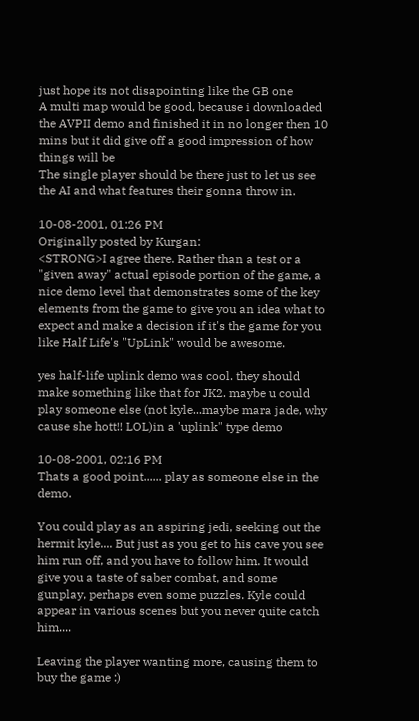just hope its not disapointing like the GB one
A multi map would be good, because i downloaded the AVPII demo and finished it in no longer then 10 mins but it did give off a good impression of how things will be
The single player should be there just to let us see the AI and what features their gonna throw in.

10-08-2001, 01:26 PM
Originally posted by Kurgan:
<STRONG>I agree there. Rather than a test or a "given away" actual episode portion of the game, a nice demo level that demonstrates some of the key elements from the game to give you an idea what to expect and make a decision if it's the game for you like Half Life's "UpLink" would be awesome.

yes half-life uplink demo was cool. they should make something like that for JK2. maybe u could play someone else (not kyle...maybe mara jade, why cause she hott!! LOL)in a 'uplink" type demo

10-08-2001, 02:16 PM
Thats a good point...... play as someone else in the demo.

You could play as an aspiring jedi, seeking out the hermit kyle.... But just as you get to his cave you see him run off, and you have to follow him. It would give you a taste of saber combat, and some gunplay, perhaps even some puzzles. Kyle could appear in various scenes but you never quite catch him....

Leaving the player wanting more, causing them to buy the game :)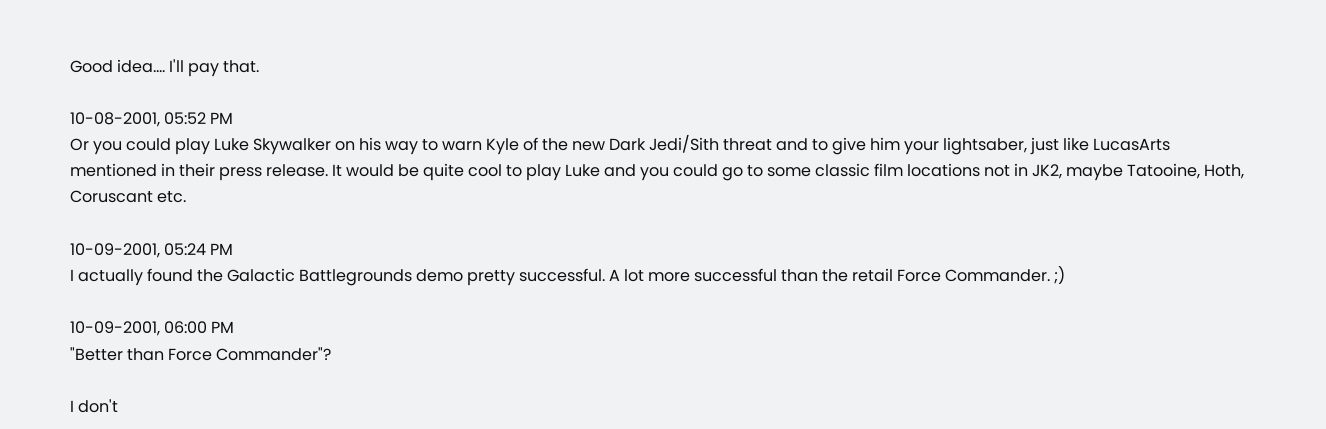Good idea.... I'll pay that.

10-08-2001, 05:52 PM
Or you could play Luke Skywalker on his way to warn Kyle of the new Dark Jedi/Sith threat and to give him your lightsaber, just like LucasArts mentioned in their press release. It would be quite cool to play Luke and you could go to some classic film locations not in JK2, maybe Tatooine, Hoth, Coruscant etc.

10-09-2001, 05:24 PM
I actually found the Galactic Battlegrounds demo pretty successful. A lot more successful than the retail Force Commander. ;)

10-09-2001, 06:00 PM
"Better than Force Commander"?

I don't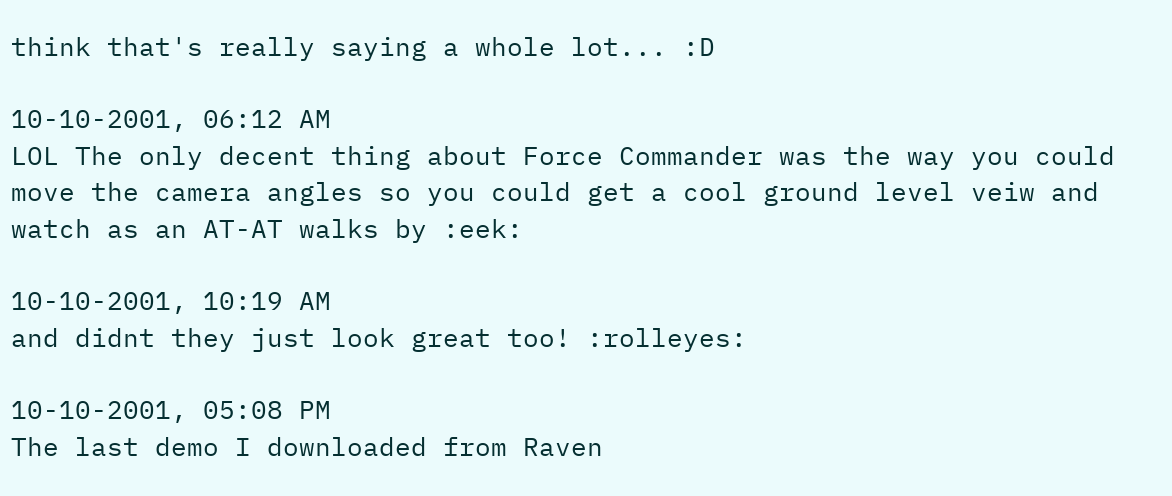think that's really saying a whole lot... :D

10-10-2001, 06:12 AM
LOL The only decent thing about Force Commander was the way you could move the camera angles so you could get a cool ground level veiw and watch as an AT-AT walks by :eek:

10-10-2001, 10:19 AM
and didnt they just look great too! :rolleyes:

10-10-2001, 05:08 PM
The last demo I downloaded from Raven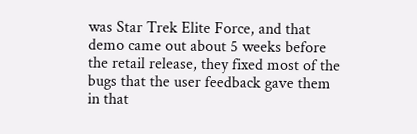was Star Trek Elite Force, and that demo came out about 5 weeks before the retail release, they fixed most of the bugs that the user feedback gave them in that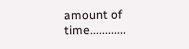amount of time............